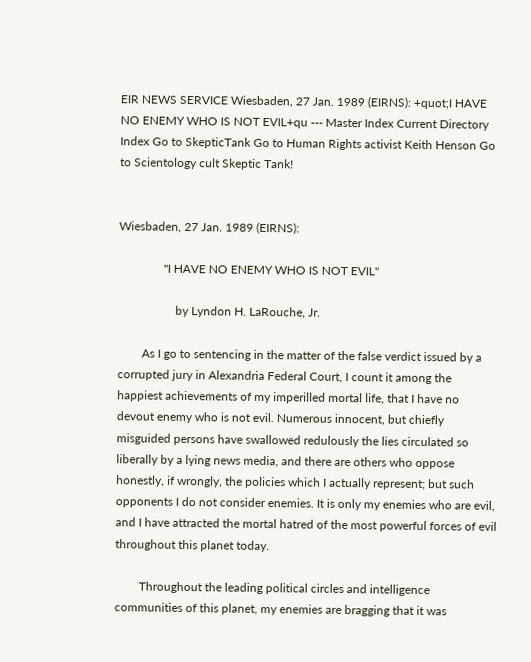EIR NEWS SERVICE Wiesbaden, 27 Jan. 1989 (EIRNS): +quot;I HAVE NO ENEMY WHO IS NOT EVIL+qu --- Master Index Current Directory Index Go to SkepticTank Go to Human Rights activist Keith Henson Go to Scientology cult Skeptic Tank!


Wiesbaden, 27 Jan. 1989 (EIRNS):

               "I HAVE NO ENEMY WHO IS NOT EVIL"

                   by Lyndon H. LaRouche, Jr.

        As I go to sentencing in the matter of the false verdict issued by a corrupted jury in Alexandria Federal Court, I count it among the happiest achievements of my imperilled mortal life, that I have no devout enemy who is not evil. Numerous innocent, but chiefly misguided persons have swallowed redulously the lies circulated so liberally by a lying news media, and there are others who oppose honestly, if wrongly, the policies which I actually represent; but such opponents I do not consider enemies. It is only my enemies who are evil, and I have attracted the mortal hatred of the most powerful forces of evil throughout this planet today.

        Throughout the leading political circles and intelligence communities of this planet, my enemies are bragging that it was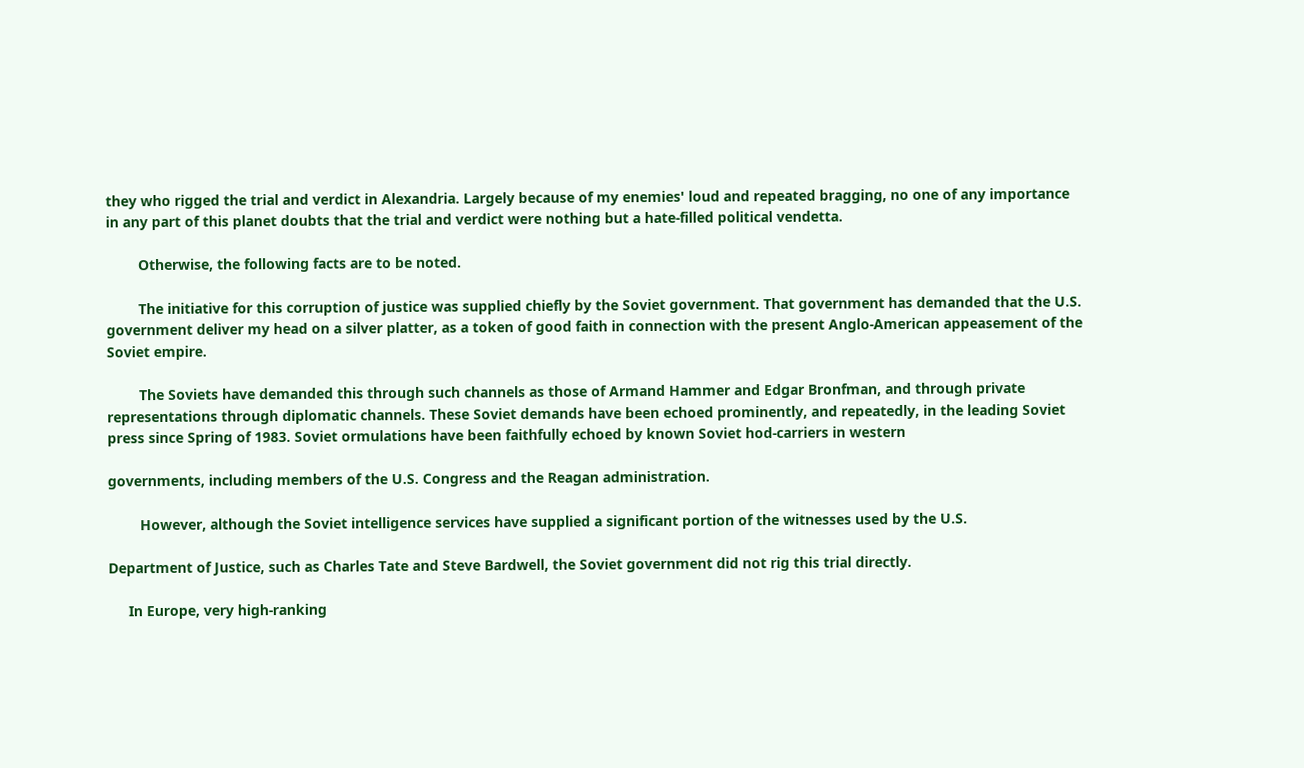they who rigged the trial and verdict in Alexandria. Largely because of my enemies' loud and repeated bragging, no one of any importance in any part of this planet doubts that the trial and verdict were nothing but a hate-filled political vendetta.

        Otherwise, the following facts are to be noted.

        The initiative for this corruption of justice was supplied chiefly by the Soviet government. That government has demanded that the U.S. government deliver my head on a silver platter, as a token of good faith in connection with the present Anglo-American appeasement of the Soviet empire.

        The Soviets have demanded this through such channels as those of Armand Hammer and Edgar Bronfman, and through private representations through diplomatic channels. These Soviet demands have been echoed prominently, and repeatedly, in the leading Soviet press since Spring of 1983. Soviet ormulations have been faithfully echoed by known Soviet hod-carriers in western

governments, including members of the U.S. Congress and the Reagan administration.

        However, although the Soviet intelligence services have supplied a significant portion of the witnesses used by the U.S.

Department of Justice, such as Charles Tate and Steve Bardwell, the Soviet government did not rig this trial directly.

     In Europe, very high-ranking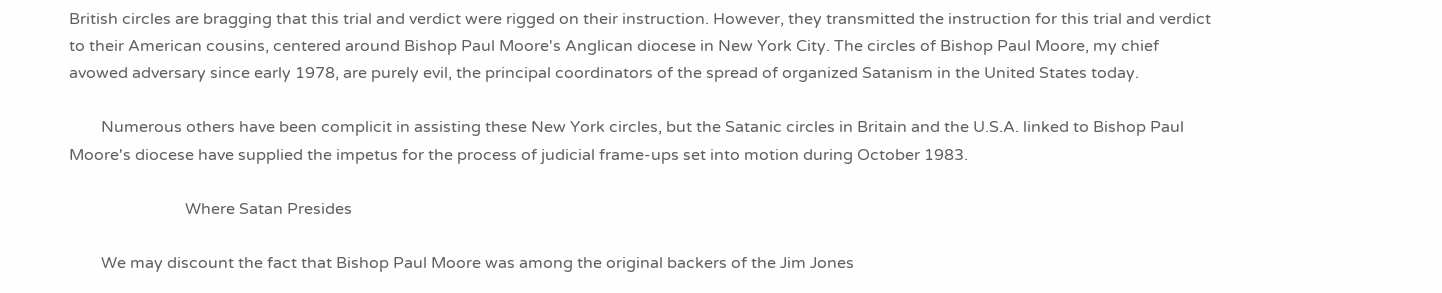British circles are bragging that this trial and verdict were rigged on their instruction. However, they transmitted the instruction for this trial and verdict to their American cousins, centered around Bishop Paul Moore's Anglican diocese in New York City. The circles of Bishop Paul Moore, my chief avowed adversary since early 1978, are purely evil, the principal coordinators of the spread of organized Satanism in the United States today.

        Numerous others have been complicit in assisting these New York circles, but the Satanic circles in Britain and the U.S.A. linked to Bishop Paul Moore's diocese have supplied the impetus for the process of judicial frame-ups set into motion during October 1983.

                             Where Satan Presides

        We may discount the fact that Bishop Paul Moore was among the original backers of the Jim Jones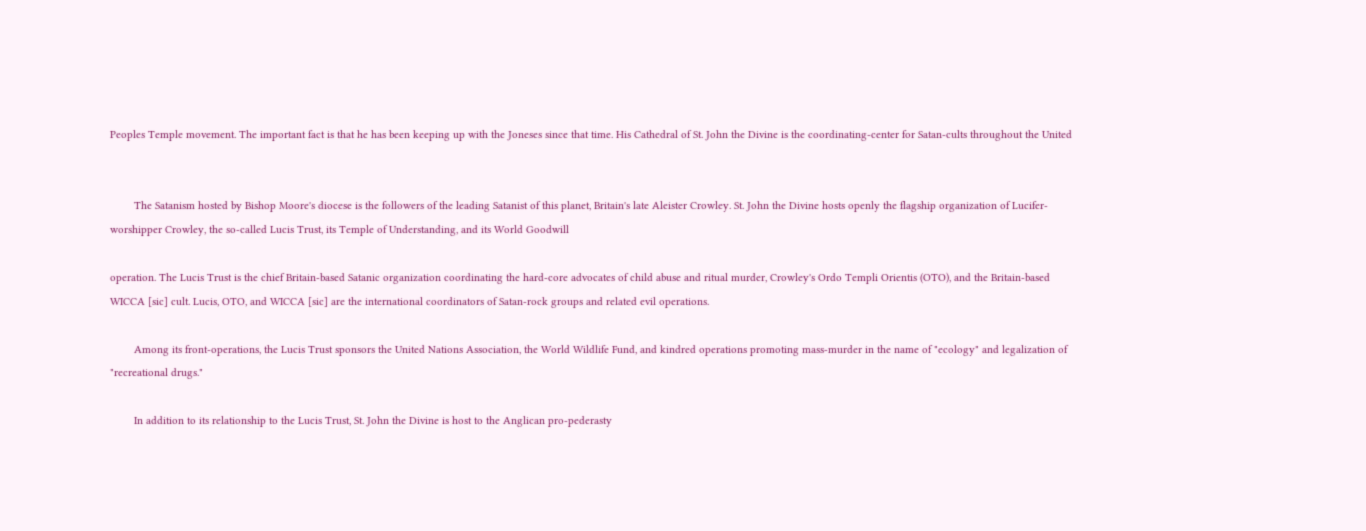Peoples Temple movement. The important fact is that he has been keeping up with the Joneses since that time. His Cathedral of St. John the Divine is the coordinating-center for Satan-cults throughout the United


        The Satanism hosted by Bishop Moore's diocese is the followers of the leading Satanist of this planet, Britain's late Aleister Crowley. St. John the Divine hosts openly the flagship organization of Lucifer-worshipper Crowley, the so-called Lucis Trust, its Temple of Understanding, and its World Goodwill

operation. The Lucis Trust is the chief Britain-based Satanic organization coordinating the hard-core advocates of child abuse and ritual murder, Crowley's Ordo Templi Orientis (OTO), and the Britain-based WICCA [sic] cult. Lucis, OTO, and WICCA [sic] are the international coordinators of Satan-rock groups and related evil operations.

        Among its front-operations, the Lucis Trust sponsors the United Nations Association, the World Wildlife Fund, and kindred operations promoting mass-murder in the name of "ecology" and legalization of "recreational drugs."

        In addition to its relationship to the Lucis Trust, St. John the Divine is host to the Anglican pro-pederasty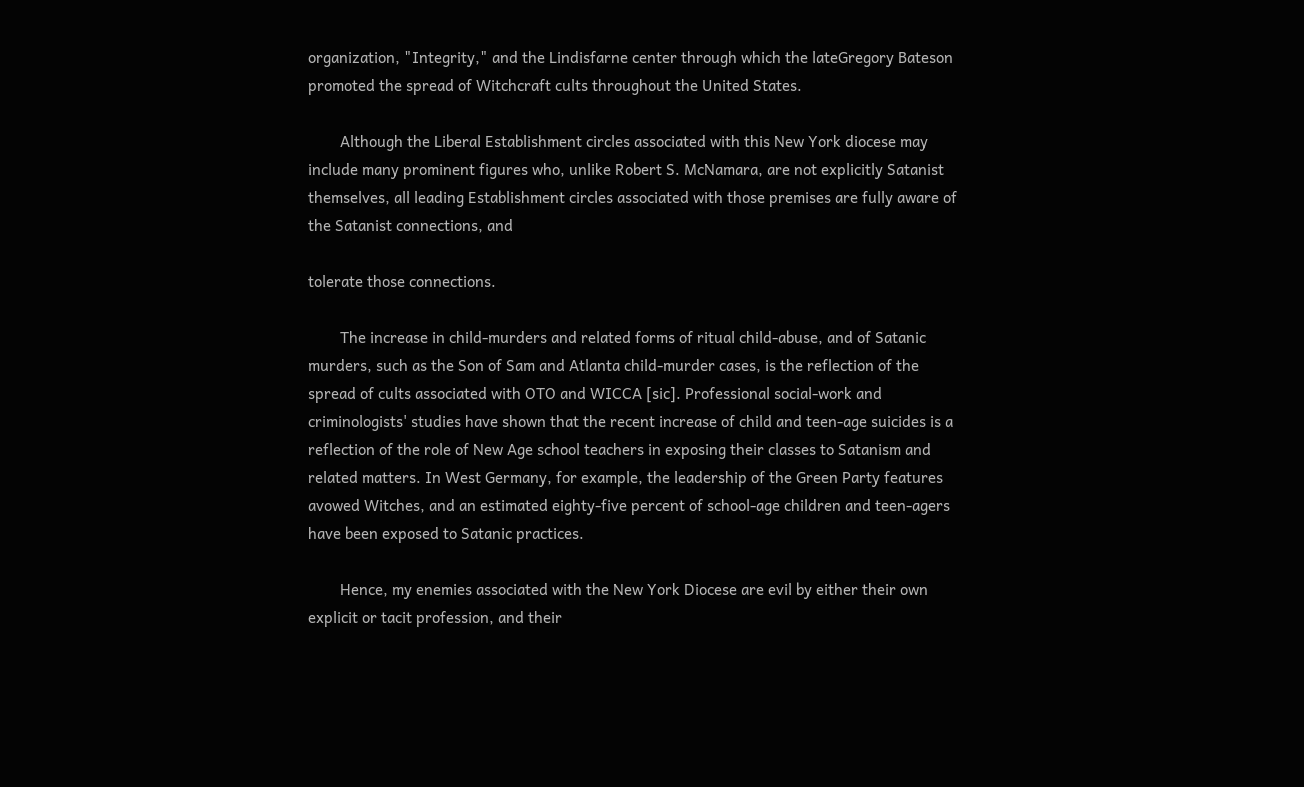organization, "Integrity," and the Lindisfarne center through which the lateGregory Bateson promoted the spread of Witchcraft cults throughout the United States.

        Although the Liberal Establishment circles associated with this New York diocese may include many prominent figures who, unlike Robert S. McNamara, are not explicitly Satanist themselves, all leading Establishment circles associated with those premises are fully aware of the Satanist connections, and

tolerate those connections.

        The increase in child-murders and related forms of ritual child-abuse, and of Satanic murders, such as the Son of Sam and Atlanta child-murder cases, is the reflection of the spread of cults associated with OTO and WICCA [sic]. Professional social-work and criminologists' studies have shown that the recent increase of child and teen-age suicides is a reflection of the role of New Age school teachers in exposing their classes to Satanism and related matters. In West Germany, for example, the leadership of the Green Party features avowed Witches, and an estimated eighty-five percent of school-age children and teen-agers have been exposed to Satanic practices.

        Hence, my enemies associated with the New York Diocese are evil by either their own explicit or tacit profession, and their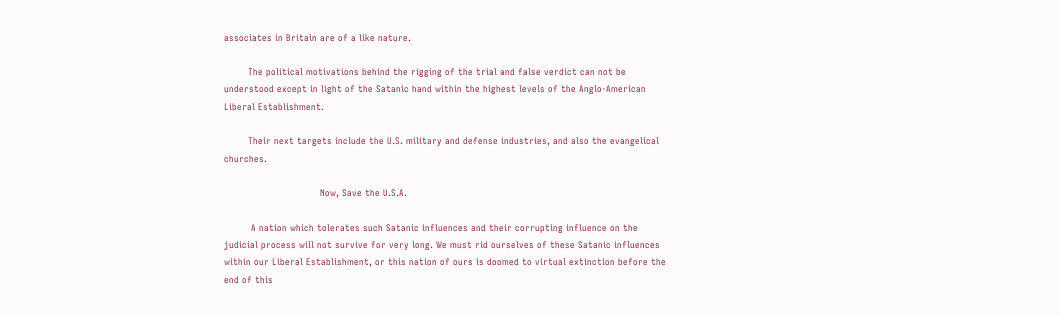associates in Britain are of a like nature.

        The political motivations behind the rigging of the trial and false verdict can not be understood except in light of the Satanic hand within the highest levels of the Anglo-American Liberal Establishment.

        Their next targets include the U.S. military and defense industries, and also the evangelical churches.

                                Now, Save the U.S.A.

         A nation which tolerates such Satanic influences and their corrupting influence on the judicial process will not survive for very long. We must rid ourselves of these Satanic influences within our Liberal Establishment, or this nation of ours is doomed to virtual extinction before the end of this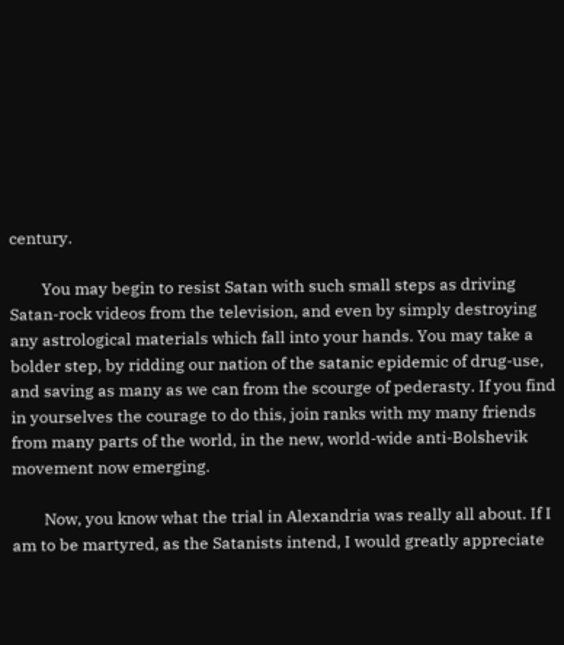century.

        You may begin to resist Satan with such small steps as driving Satan-rock videos from the television, and even by simply destroying any astrological materials which fall into your hands. You may take a bolder step, by ridding our nation of the satanic epidemic of drug-use, and saving as many as we can from the scourge of pederasty. If you find in yourselves the courage to do this, join ranks with my many friends from many parts of the world, in the new, world-wide anti-Bolshevik movement now emerging.

        Now, you know what the trial in Alexandria was really all about. If I am to be martyred, as the Satanists intend, I would greatly appreciate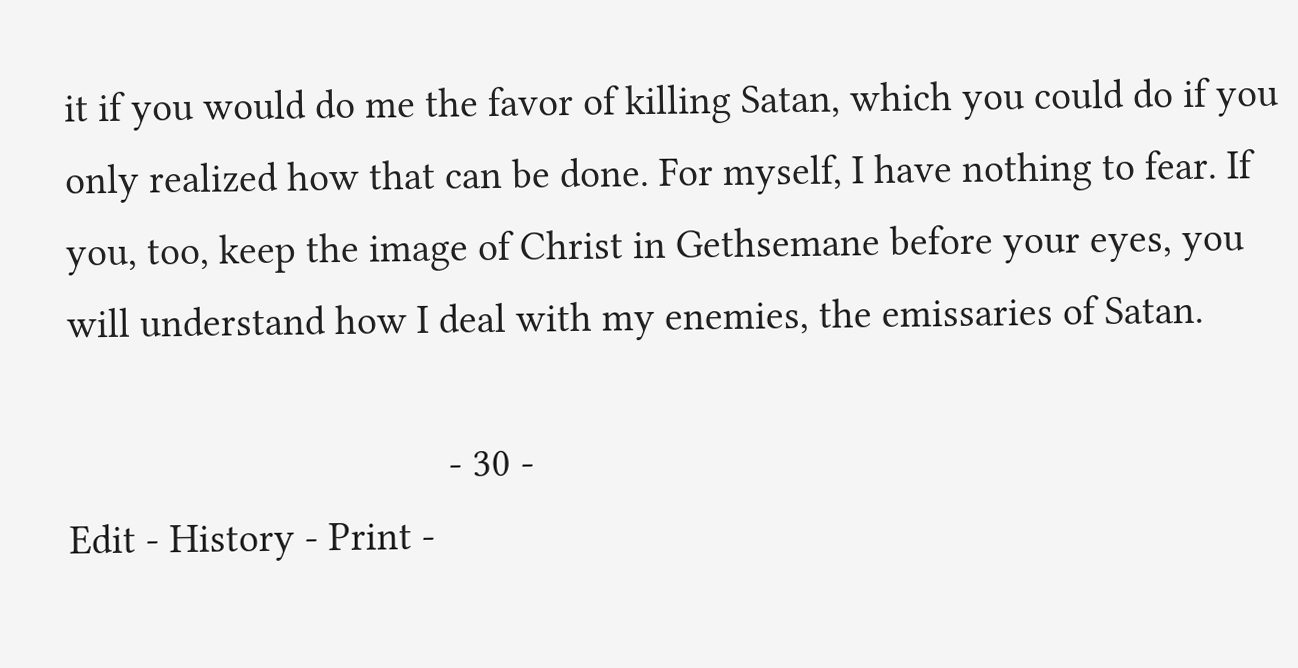it if you would do me the favor of killing Satan, which you could do if you only realized how that can be done. For myself, I have nothing to fear. If you, too, keep the image of Christ in Gethsemane before your eyes, you will understand how I deal with my enemies, the emissaries of Satan.

                                      - 30 -
Edit - History - Print -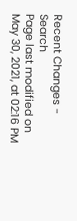Recent Changes - Search
Page last modified on May 30, 2021, at 02:16 PM